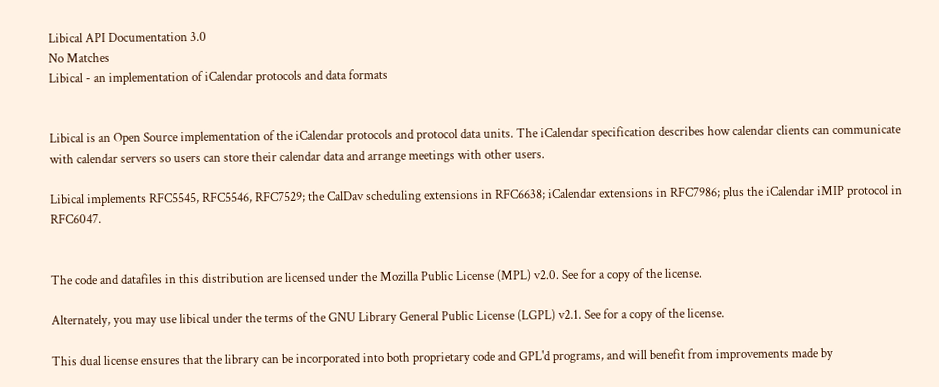Libical API Documentation 3.0
No Matches
Libical - an implementation of iCalendar protocols and data formats


Libical is an Open Source implementation of the iCalendar protocols and protocol data units. The iCalendar specification describes how calendar clients can communicate with calendar servers so users can store their calendar data and arrange meetings with other users.

Libical implements RFC5545, RFC5546, RFC7529; the CalDav scheduling extensions in RFC6638; iCalendar extensions in RFC7986; plus the iCalendar iMIP protocol in RFC6047.


The code and datafiles in this distribution are licensed under the Mozilla Public License (MPL) v2.0. See for a copy of the license.

Alternately, you may use libical under the terms of the GNU Library General Public License (LGPL) v2.1. See for a copy of the license.

This dual license ensures that the library can be incorporated into both proprietary code and GPL'd programs, and will benefit from improvements made by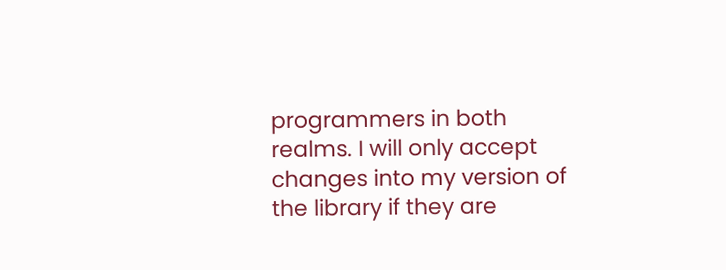programmers in both realms. I will only accept changes into my version of the library if they are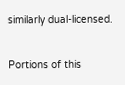similarly dual-licensed.


Portions of this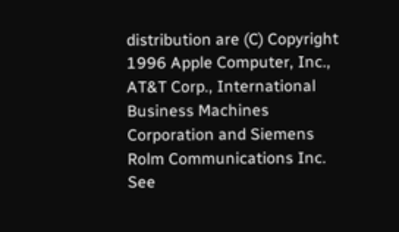distribution are (C) Copyright 1996 Apple Computer, Inc., AT&T Corp., International Business Machines Corporation and Siemens Rolm Communications Inc. See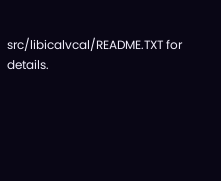src/libicalvcal/README.TXT for details.